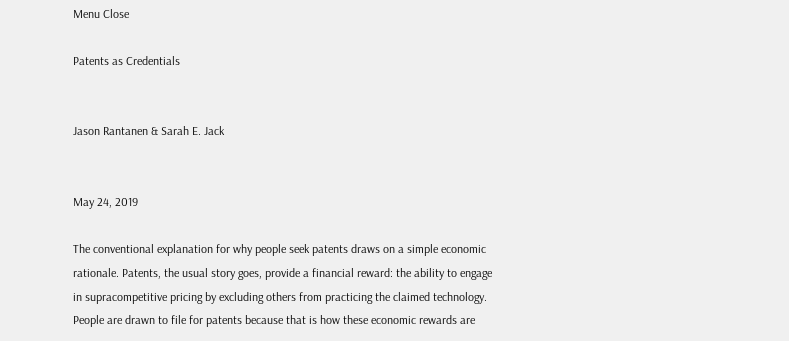Menu Close

Patents as Credentials


Jason Rantanen & Sarah E. Jack


May 24, 2019

The conventional explanation for why people seek patents draws on a simple economic rationale. Patents, the usual story goes, provide a financial reward: the ability to engage in supracompetitive pricing by excluding others from practicing the claimed technology. People are drawn to file for patents because that is how these economic rewards are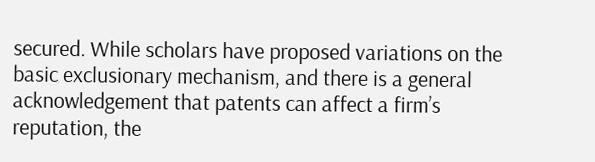secured. While scholars have proposed variations on the basic exclusionary mechanism, and there is a general acknowledgement that patents can affect a firm’s reputation, the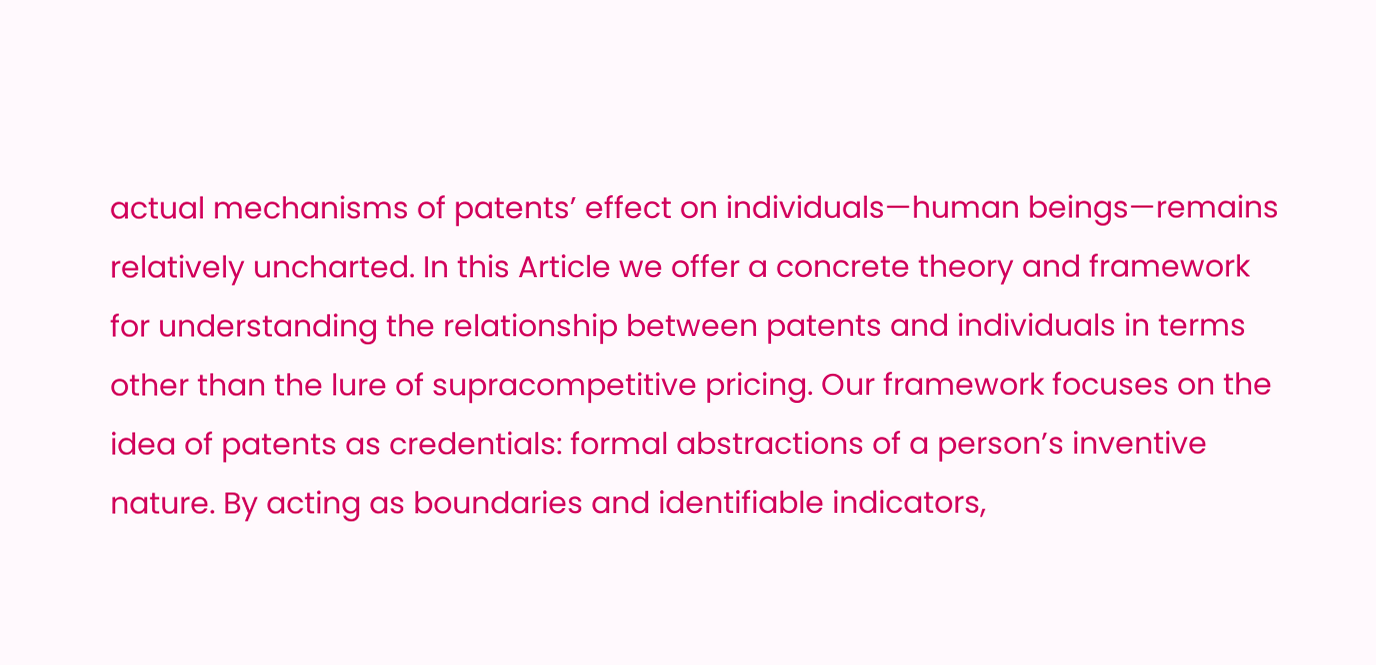actual mechanisms of patents’ effect on individuals—human beings—remains relatively uncharted. In this Article we offer a concrete theory and framework for understanding the relationship between patents and individuals in terms other than the lure of supracompetitive pricing. Our framework focuses on the idea of patents as credentials: formal abstractions of a person’s inventive nature. By acting as boundaries and identifiable indicators,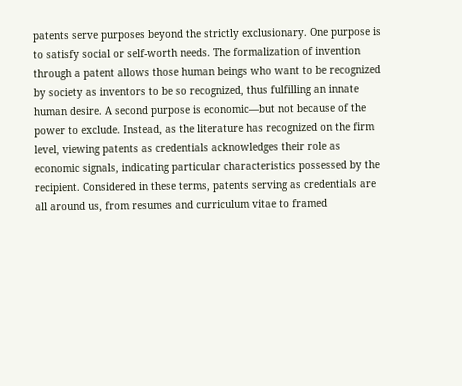patents serve purposes beyond the strictly exclusionary. One purpose is to satisfy social or self-worth needs. The formalization of invention through a patent allows those human beings who want to be recognized by society as inventors to be so recognized, thus fulfilling an innate human desire. A second purpose is economic—but not because of the power to exclude. Instead, as the literature has recognized on the firm level, viewing patents as credentials acknowledges their role as economic signals, indicating particular characteristics possessed by the recipient. Considered in these terms, patents serving as credentials are all around us, from resumes and curriculum vitae to framed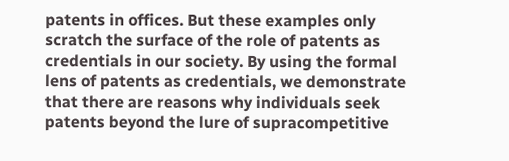patents in offices. But these examples only scratch the surface of the role of patents as credentials in our society. By using the formal lens of patents as credentials, we demonstrate that there are reasons why individuals seek patents beyond the lure of supracompetitive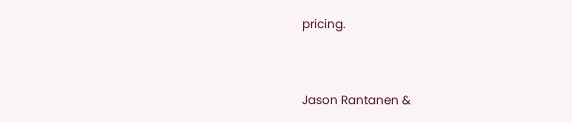pricing.


Jason Rantanen &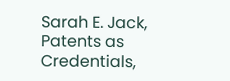Sarah E. Jack, Patents as Credentials,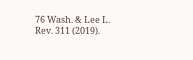76 Wash. & Lee L. Rev. 311 (2019).